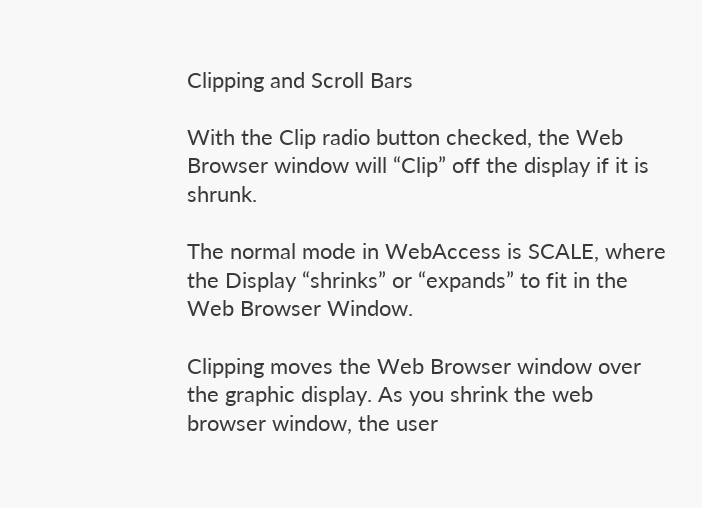Clipping and Scroll Bars

With the Clip radio button checked, the Web Browser window will “Clip” off the display if it is shrunk.

The normal mode in WebAccess is SCALE, where the Display “shrinks” or “expands” to fit in the Web Browser Window.

Clipping moves the Web Browser window over the graphic display. As you shrink the web browser window, the user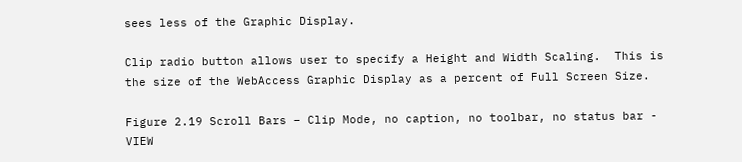sees less of the Graphic Display.

Clip radio button allows user to specify a Height and Width Scaling.  This is the size of the WebAccess Graphic Display as a percent of Full Screen Size.

Figure 2.19 Scroll Bars – Clip Mode, no caption, no toolbar, no status bar - VIEW